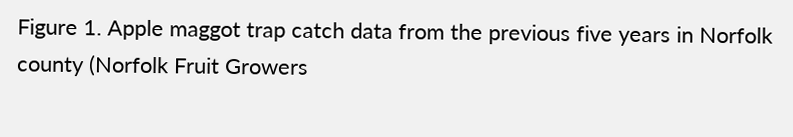Figure 1. Apple maggot trap catch data from the previous five years in Norfolk county (Norfolk Fruit Growers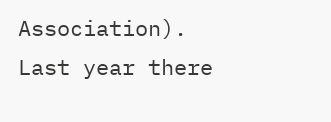Association). Last year there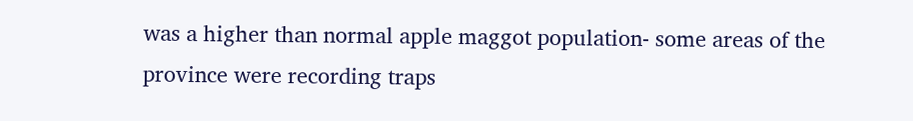was a higher than normal apple maggot population- some areas of the province were recording traps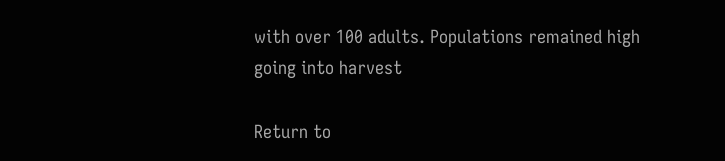with over 100 adults. Populations remained high going into harvest

Return to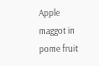Apple maggot in pome fruit